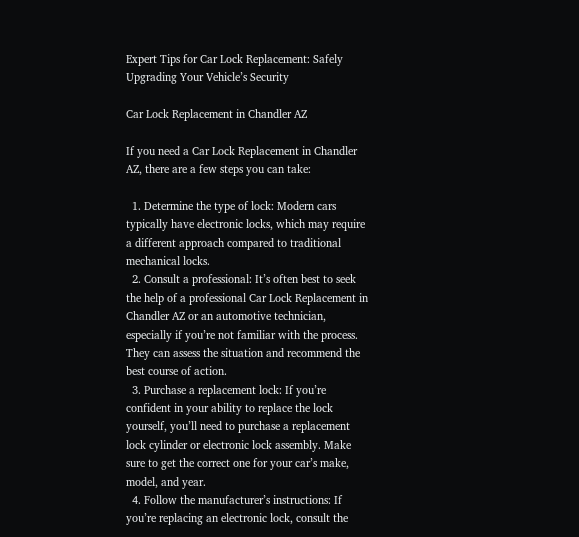Expert Tips for Car Lock Replacement: Safely Upgrading Your Vehicle’s Security

Car Lock Replacement in Chandler AZ

If you need a Car Lock Replacement in Chandler AZ, there are a few steps you can take:

  1. Determine the type of lock: Modern cars typically have electronic locks, which may require a different approach compared to traditional mechanical locks.
  2. Consult a professional: It’s often best to seek the help of a professional Car Lock Replacement in Chandler AZ or an automotive technician, especially if you’re not familiar with the process. They can assess the situation and recommend the best course of action.
  3. Purchase a replacement lock: If you’re confident in your ability to replace the lock yourself, you’ll need to purchase a replacement lock cylinder or electronic lock assembly. Make sure to get the correct one for your car’s make, model, and year.
  4. Follow the manufacturer’s instructions: If you’re replacing an electronic lock, consult the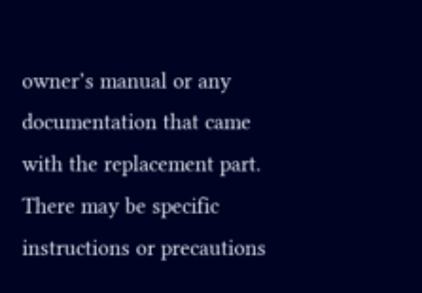owner’s manual or any documentation that came with the replacement part. There may be specific instructions or precautions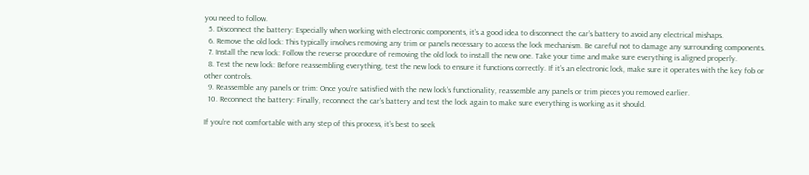you need to follow.
  5. Disconnect the battery: Especially when working with electronic components, it’s a good idea to disconnect the car’s battery to avoid any electrical mishaps.
  6. Remove the old lock: This typically involves removing any trim or panels necessary to access the lock mechanism. Be careful not to damage any surrounding components.
  7. Install the new lock: Follow the reverse procedure of removing the old lock to install the new one. Take your time and make sure everything is aligned properly.
  8. Test the new lock: Before reassembling everything, test the new lock to ensure it functions correctly. If it’s an electronic lock, make sure it operates with the key fob or other controls.
  9. Reassemble any panels or trim: Once you’re satisfied with the new lock’s functionality, reassemble any panels or trim pieces you removed earlier.
  10. Reconnect the battery: Finally, reconnect the car’s battery and test the lock again to make sure everything is working as it should.

If you’re not comfortable with any step of this process, it’s best to seek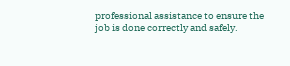professional assistance to ensure the job is done correctly and safely.